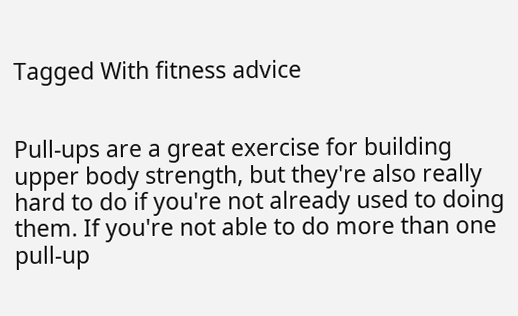Tagged With fitness advice


Pull-ups are a great exercise for building upper body strength, but they're also really hard to do if you're not already used to doing them. If you're not able to do more than one pull-up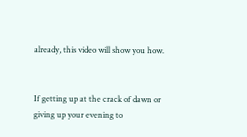already, this video will show you how.


If getting up at the crack of dawn or giving up your evening to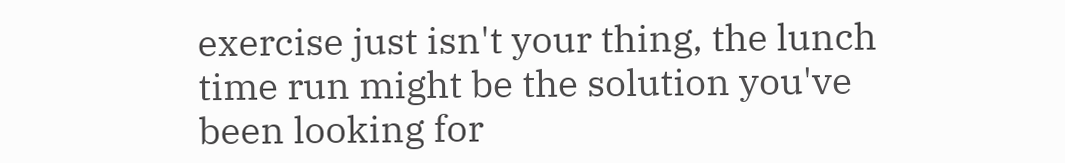exercise just isn't your thing, the lunch time run might be the solution you've been looking for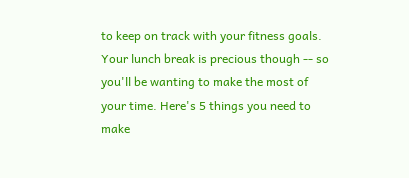to keep on track with your fitness goals. Your lunch break is precious though -- so you'll be wanting to make the most of your time. Here's 5 things you need to make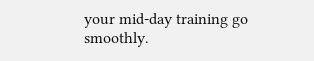your mid-day training go smoothly.